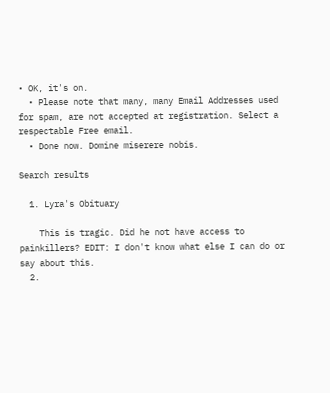• OK, it's on.
  • Please note that many, many Email Addresses used for spam, are not accepted at registration. Select a respectable Free email.
  • Done now. Domine miserere nobis.

Search results

  1. Lyra's Obituary

    This is tragic. Did he not have access to painkillers? EDIT: I don't know what else I can do or say about this.
  2.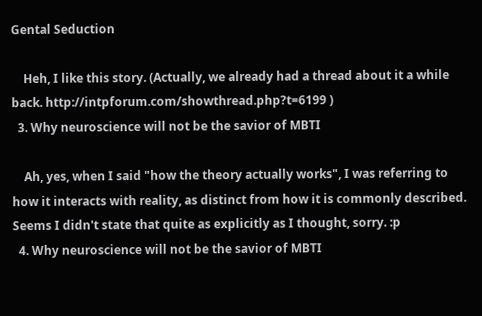Gental Seduction

    Heh, I like this story. (Actually, we already had a thread about it a while back. http://intpforum.com/showthread.php?t=6199 )
  3. Why neuroscience will not be the savior of MBTI

    Ah, yes, when I said "how the theory actually works", I was referring to how it interacts with reality, as distinct from how it is commonly described. Seems I didn't state that quite as explicitly as I thought, sorry. :p
  4. Why neuroscience will not be the savior of MBTI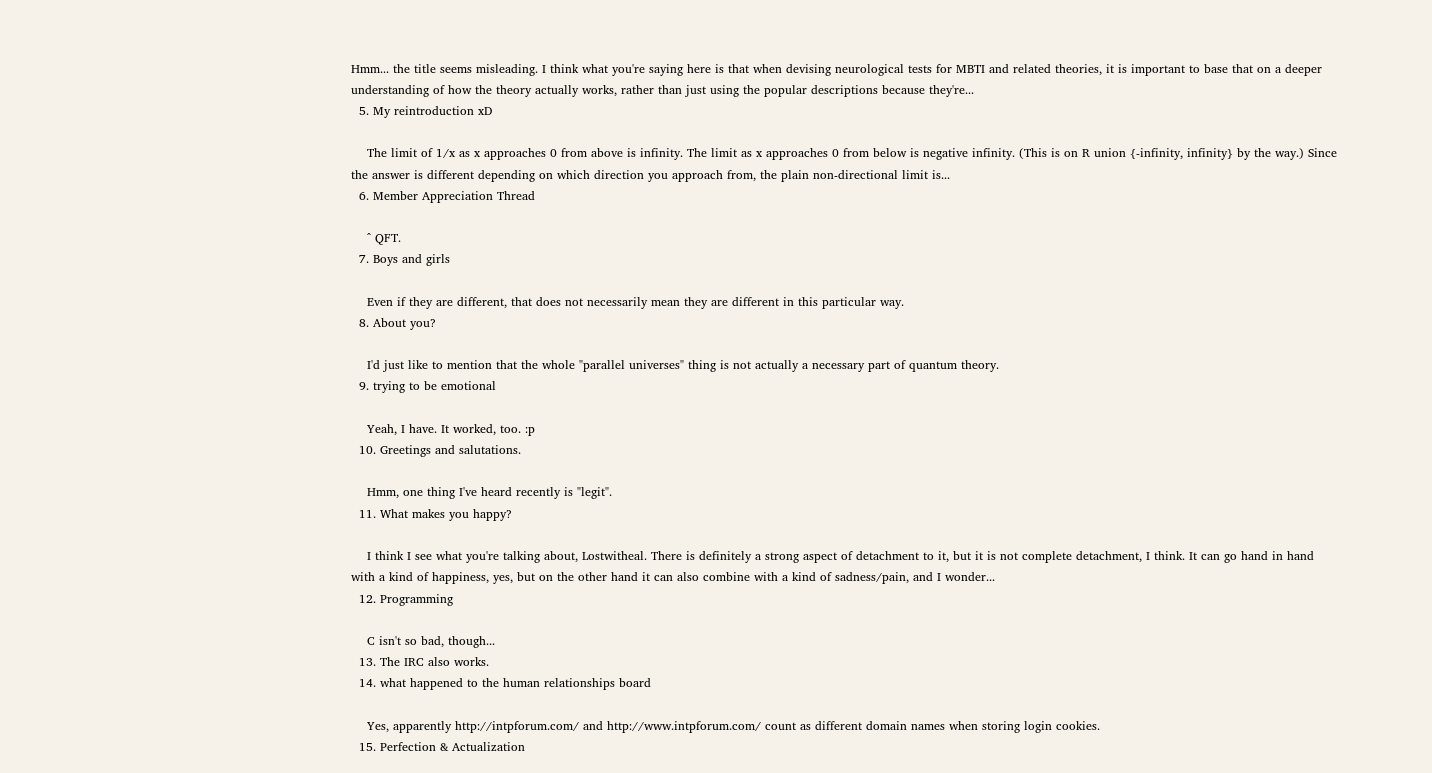Hmm... the title seems misleading. I think what you're saying here is that when devising neurological tests for MBTI and related theories, it is important to base that on a deeper understanding of how the theory actually works, rather than just using the popular descriptions because they're...
  5. My reintroduction xD

    The limit of 1/x as x approaches 0 from above is infinity. The limit as x approaches 0 from below is negative infinity. (This is on R union {-infinity, infinity} by the way.) Since the answer is different depending on which direction you approach from, the plain non-directional limit is...
  6. Member Appreciation Thread

    ^ QFT.
  7. Boys and girls

    Even if they are different, that does not necessarily mean they are different in this particular way.
  8. About you?

    I'd just like to mention that the whole "parallel universes" thing is not actually a necessary part of quantum theory.
  9. trying to be emotional

    Yeah, I have. It worked, too. :p
  10. Greetings and salutations.

    Hmm, one thing I've heard recently is "legit".
  11. What makes you happy?

    I think I see what you're talking about, Lostwitheal. There is definitely a strong aspect of detachment to it, but it is not complete detachment, I think. It can go hand in hand with a kind of happiness, yes, but on the other hand it can also combine with a kind of sadness/pain, and I wonder...
  12. Programming

    C isn't so bad, though...
  13. The IRC also works.
  14. what happened to the human relationships board

    Yes, apparently http://intpforum.com/ and http://www.intpforum.com/ count as different domain names when storing login cookies.
  15. Perfection & Actualization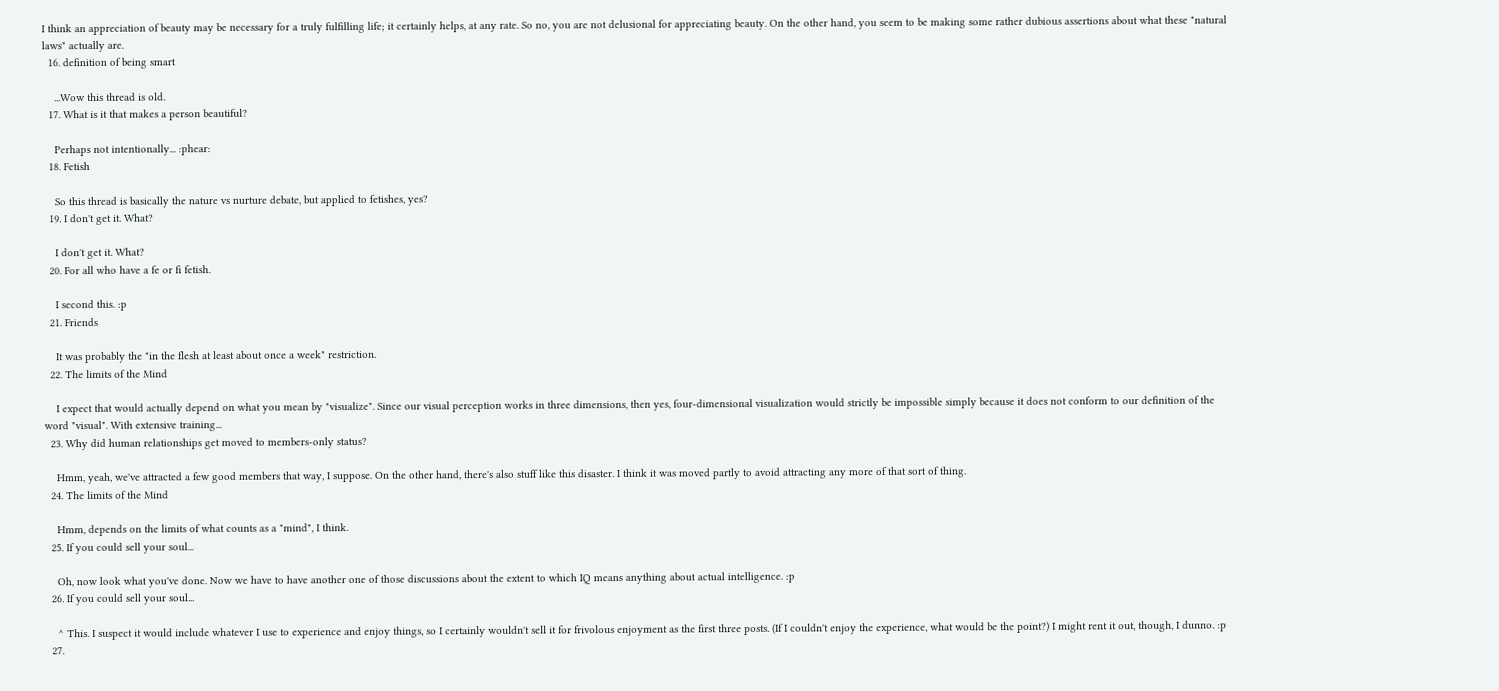I think an appreciation of beauty may be necessary for a truly fulfilling life; it certainly helps, at any rate. So no, you are not delusional for appreciating beauty. On the other hand, you seem to be making some rather dubious assertions about what these "natural laws" actually are.
  16. definition of being smart

    ...Wow this thread is old.
  17. What is it that makes a person beautiful?

    Perhaps not intentionally... :phear:
  18. Fetish

    So this thread is basically the nature vs nurture debate, but applied to fetishes, yes?
  19. I don't get it. What?

    I don't get it. What?
  20. For all who have a fe or fi fetish.

    I second this. :p
  21. Friends

    It was probably the "in the flesh at least about once a week" restriction.
  22. The limits of the Mind

    I expect that would actually depend on what you mean by "visualize". Since our visual perception works in three dimensions, then yes, four-dimensional visualization would strictly be impossible simply because it does not conform to our definition of the word "visual". With extensive training...
  23. Why did human relationships get moved to members-only status?

    Hmm, yeah, we've attracted a few good members that way, I suppose. On the other hand, there's also stuff like this disaster. I think it was moved partly to avoid attracting any more of that sort of thing.
  24. The limits of the Mind

    Hmm, depends on the limits of what counts as a "mind", I think.
  25. If you could sell your soul...

    Oh, now look what you've done. Now we have to have another one of those discussions about the extent to which IQ means anything about actual intelligence. :p
  26. If you could sell your soul...

    ^ This. I suspect it would include whatever I use to experience and enjoy things, so I certainly wouldn't sell it for frivolous enjoyment as the first three posts. (If I couldn't enjoy the experience, what would be the point?) I might rent it out, though, I dunno. :p
  27.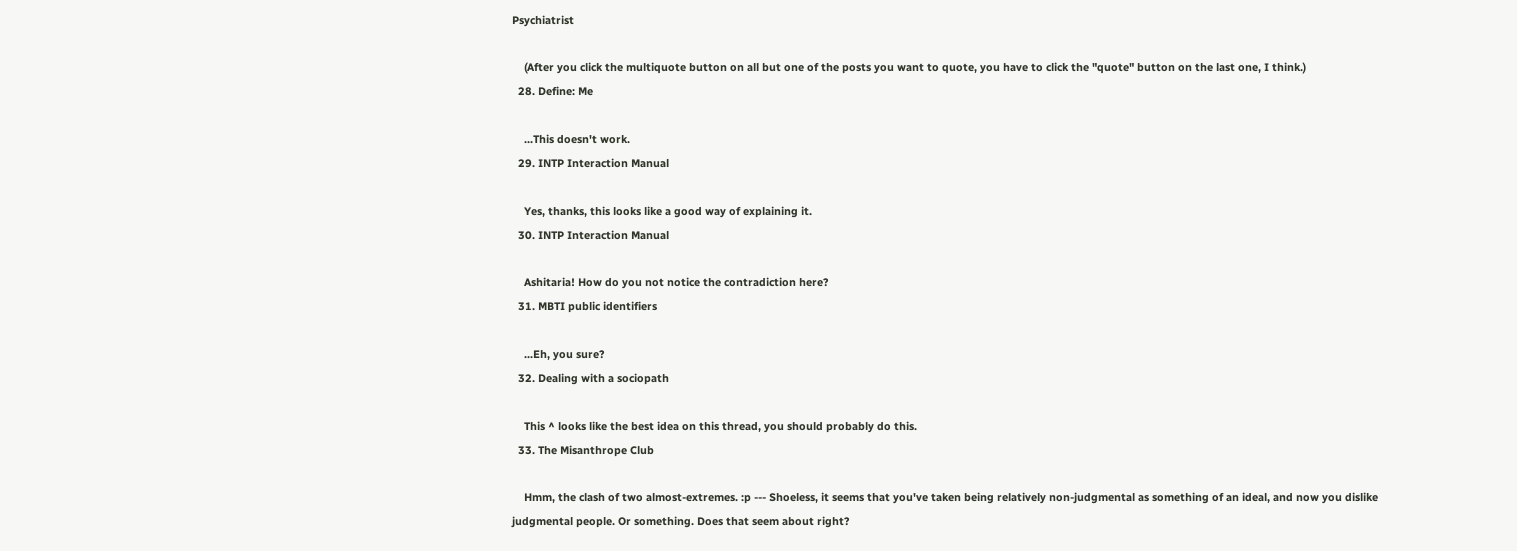Psychiatrist

    (After you click the multiquote button on all but one of the posts you want to quote, you have to click the "quote" button on the last one, I think.)
  28. Define: Me

    ...This doesn't work.
  29. INTP Interaction Manual

    Yes, thanks, this looks like a good way of explaining it.
  30. INTP Interaction Manual

    Ashitaria! How do you not notice the contradiction here?
  31. MBTI public identifiers

    ...Eh, you sure?
  32. Dealing with a sociopath

    This ^ looks like the best idea on this thread, you should probably do this.
  33. The Misanthrope Club

    Hmm, the clash of two almost-extremes. :p --- Shoeless, it seems that you've taken being relatively non-judgmental as something of an ideal, and now you dislike judgmental people. Or something. Does that seem about right?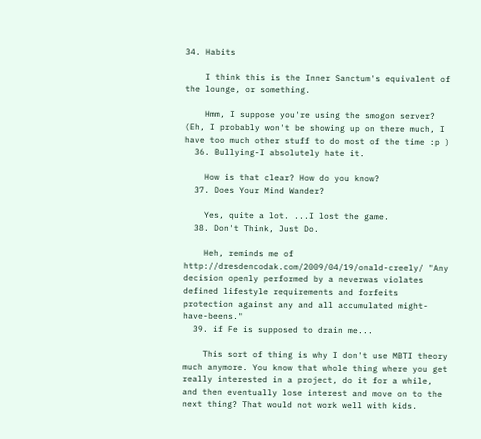34. Habits

    I think this is the Inner Sanctum's equivalent of the lounge, or something.

    Hmm, I suppose you're using the smogon server? (Eh, I probably won't be showing up on there much, I have too much other stuff to do most of the time :p )
  36. Bullying-I absolutely hate it.

    How is that clear? How do you know?
  37. Does Your Mind Wander?

    Yes, quite a lot. ...I lost the game.
  38. Don't Think, Just Do.

    Heh, reminds me of http://dresdencodak.com/2009/04/19/onald-creely/ "Any decision openly performed by a neverwas violates defined lifestyle requirements and forfeits protection against any and all accumulated might-have-beens."
  39. if Fe is supposed to drain me...

    This sort of thing is why I don't use MBTI theory much anymore. You know that whole thing where you get really interested in a project, do it for a while, and then eventually lose interest and move on to the next thing? That would not work well with kids.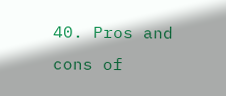40. Pros and cons of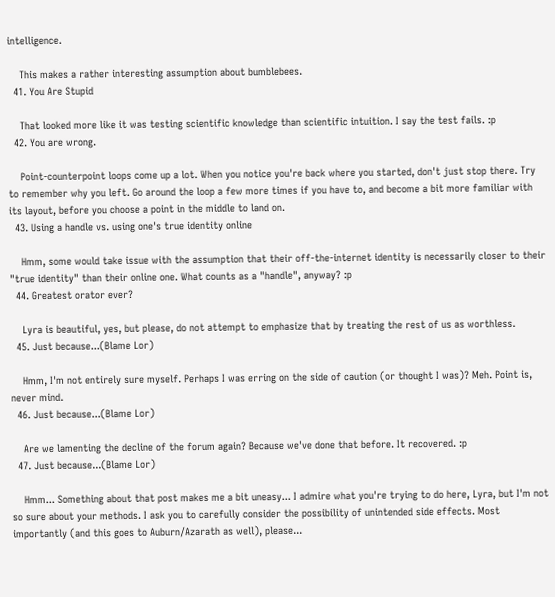intelligence.

    This makes a rather interesting assumption about bumblebees.
  41. You Are Stupid

    That looked more like it was testing scientific knowledge than scientific intuition. I say the test fails. :p
  42. You are wrong.

    Point-counterpoint loops come up a lot. When you notice you're back where you started, don't just stop there. Try to remember why you left. Go around the loop a few more times if you have to, and become a bit more familiar with its layout, before you choose a point in the middle to land on.
  43. Using a handle vs. using one's true identity online

    Hmm, some would take issue with the assumption that their off-the-internet identity is necessarily closer to their "true identity" than their online one. What counts as a "handle", anyway? :p
  44. Greatest orator ever?

    Lyra is beautiful, yes, but please, do not attempt to emphasize that by treating the rest of us as worthless.
  45. Just because...(Blame Lor)

    Hmm, I'm not entirely sure myself. Perhaps I was erring on the side of caution (or thought I was)? Meh. Point is, never mind.
  46. Just because...(Blame Lor)

    Are we lamenting the decline of the forum again? Because we've done that before. It recovered. :p
  47. Just because...(Blame Lor)

    Hmm... Something about that post makes me a bit uneasy... I admire what you're trying to do here, Lyra, but I'm not so sure about your methods. I ask you to carefully consider the possibility of unintended side effects. Most importantly (and this goes to Auburn/Azarath as well), please...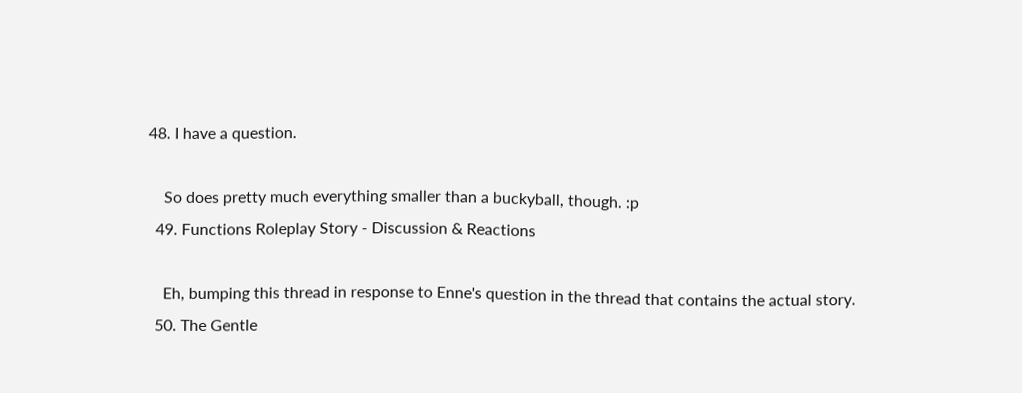48. I have a question.

    So does pretty much everything smaller than a buckyball, though. :p
  49. Functions Roleplay Story - Discussion & Reactions

    Eh, bumping this thread in response to Enne's question in the thread that contains the actual story.
  50. The Gentle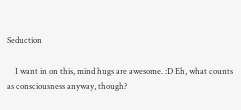Seduction

    I want in on this, mind hugs are awesome. :D Eh, what counts as consciousness anyway, though?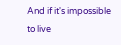And if it's impossible to live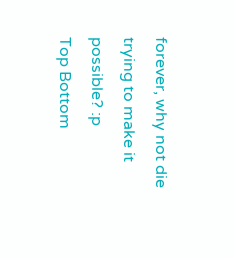forever, why not die trying to make it possible? :p
Top Bottom